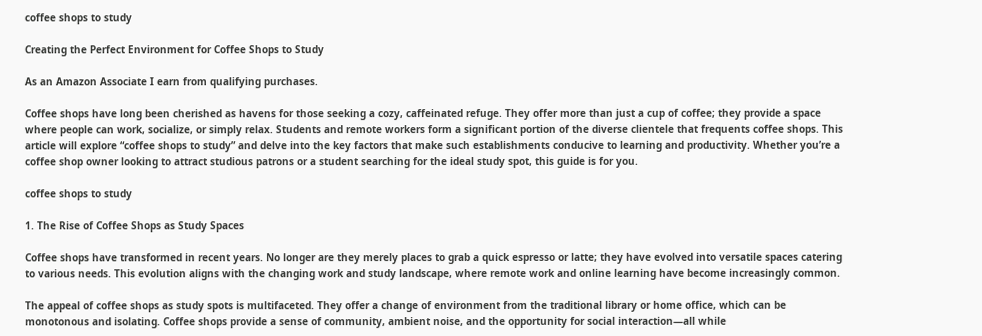coffee shops to study

Creating the Perfect Environment for Coffee Shops to Study

As an Amazon Associate I earn from qualifying purchases.

Coffee shops have long been cherished as havens for those seeking a cozy, caffeinated refuge. They offer more than just a cup of coffee; they provide a space where people can work, socialize, or simply relax. Students and remote workers form a significant portion of the diverse clientele that frequents coffee shops. This article will explore “coffee shops to study” and delve into the key factors that make such establishments conducive to learning and productivity. Whether you’re a coffee shop owner looking to attract studious patrons or a student searching for the ideal study spot, this guide is for you.

coffee shops to study

1. The Rise of Coffee Shops as Study Spaces

Coffee shops have transformed in recent years. No longer are they merely places to grab a quick espresso or latte; they have evolved into versatile spaces catering to various needs. This evolution aligns with the changing work and study landscape, where remote work and online learning have become increasingly common.

The appeal of coffee shops as study spots is multifaceted. They offer a change of environment from the traditional library or home office, which can be monotonous and isolating. Coffee shops provide a sense of community, ambient noise, and the opportunity for social interaction—all while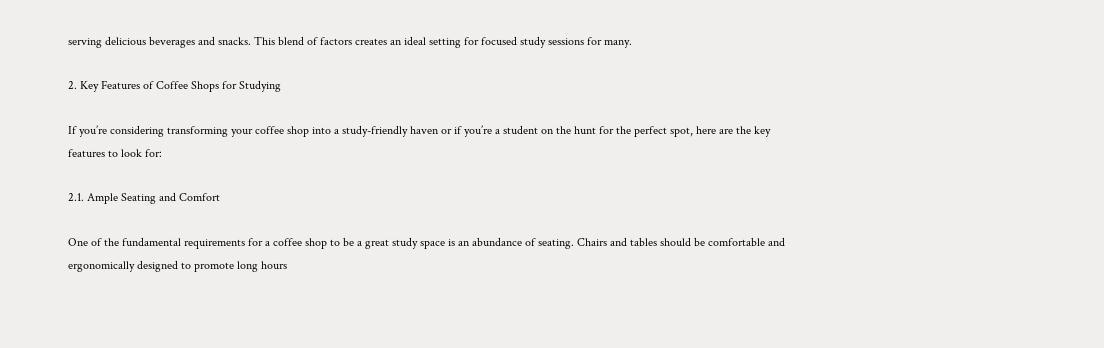serving delicious beverages and snacks. This blend of factors creates an ideal setting for focused study sessions for many.

2. Key Features of Coffee Shops for Studying

If you’re considering transforming your coffee shop into a study-friendly haven or if you’re a student on the hunt for the perfect spot, here are the key features to look for:

2.1. Ample Seating and Comfort

One of the fundamental requirements for a coffee shop to be a great study space is an abundance of seating. Chairs and tables should be comfortable and ergonomically designed to promote long hours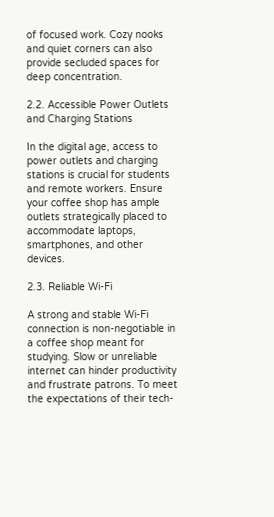of focused work. Cozy nooks and quiet corners can also provide secluded spaces for deep concentration.

2.2. Accessible Power Outlets and Charging Stations

In the digital age, access to power outlets and charging stations is crucial for students and remote workers. Ensure your coffee shop has ample outlets strategically placed to accommodate laptops, smartphones, and other devices.

2.3. Reliable Wi-Fi

A strong and stable Wi-Fi connection is non-negotiable in a coffee shop meant for studying. Slow or unreliable internet can hinder productivity and frustrate patrons. To meet the expectations of their tech-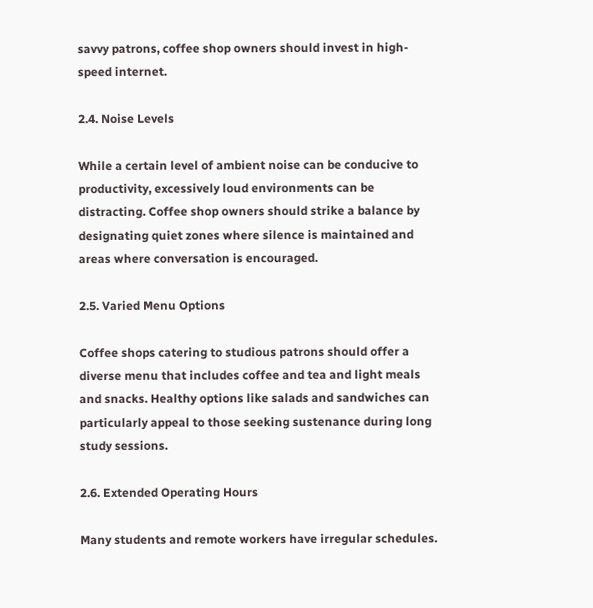savvy patrons, coffee shop owners should invest in high-speed internet.

2.4. Noise Levels

While a certain level of ambient noise can be conducive to productivity, excessively loud environments can be distracting. Coffee shop owners should strike a balance by designating quiet zones where silence is maintained and areas where conversation is encouraged.

2.5. Varied Menu Options

Coffee shops catering to studious patrons should offer a diverse menu that includes coffee and tea and light meals and snacks. Healthy options like salads and sandwiches can particularly appeal to those seeking sustenance during long study sessions.

2.6. Extended Operating Hours

Many students and remote workers have irregular schedules.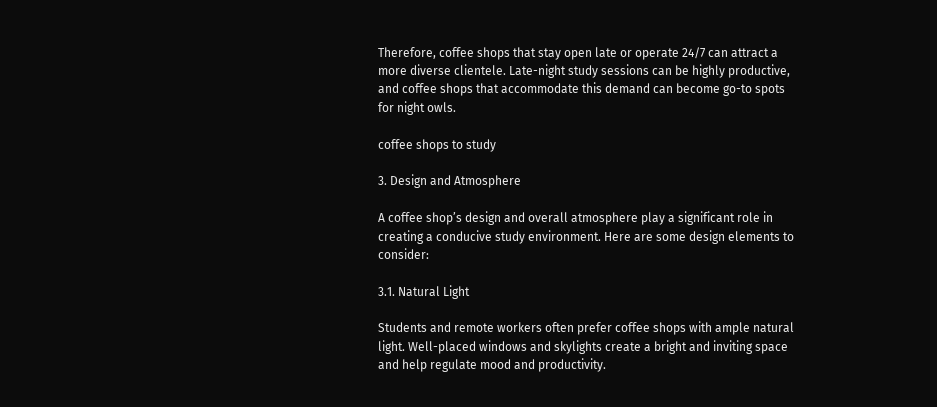Therefore, coffee shops that stay open late or operate 24/7 can attract a more diverse clientele. Late-night study sessions can be highly productive, and coffee shops that accommodate this demand can become go-to spots for night owls.

coffee shops to study

3. Design and Atmosphere

A coffee shop’s design and overall atmosphere play a significant role in creating a conducive study environment. Here are some design elements to consider:

3.1. Natural Light

Students and remote workers often prefer coffee shops with ample natural light. Well-placed windows and skylights create a bright and inviting space and help regulate mood and productivity.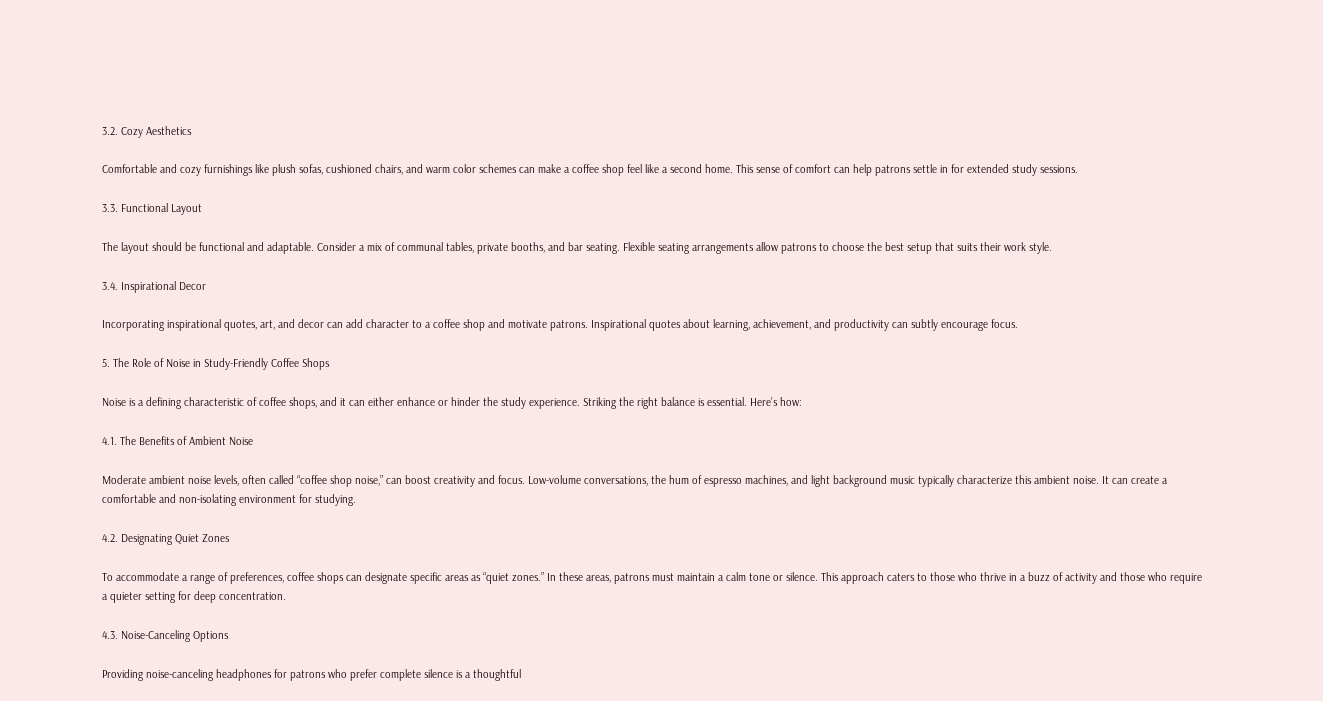3.2. Cozy Aesthetics

Comfortable and cozy furnishings like plush sofas, cushioned chairs, and warm color schemes can make a coffee shop feel like a second home. This sense of comfort can help patrons settle in for extended study sessions.

3.3. Functional Layout

The layout should be functional and adaptable. Consider a mix of communal tables, private booths, and bar seating. Flexible seating arrangements allow patrons to choose the best setup that suits their work style.

3.4. Inspirational Decor

Incorporating inspirational quotes, art, and decor can add character to a coffee shop and motivate patrons. Inspirational quotes about learning, achievement, and productivity can subtly encourage focus.

5. The Role of Noise in Study-Friendly Coffee Shops

Noise is a defining characteristic of coffee shops, and it can either enhance or hinder the study experience. Striking the right balance is essential. Here’s how:

4.1. The Benefits of Ambient Noise

Moderate ambient noise levels, often called “coffee shop noise,” can boost creativity and focus. Low-volume conversations, the hum of espresso machines, and light background music typically characterize this ambient noise. It can create a comfortable and non-isolating environment for studying.

4.2. Designating Quiet Zones

To accommodate a range of preferences, coffee shops can designate specific areas as “quiet zones.” In these areas, patrons must maintain a calm tone or silence. This approach caters to those who thrive in a buzz of activity and those who require a quieter setting for deep concentration.

4.3. Noise-Canceling Options

Providing noise-canceling headphones for patrons who prefer complete silence is a thoughtful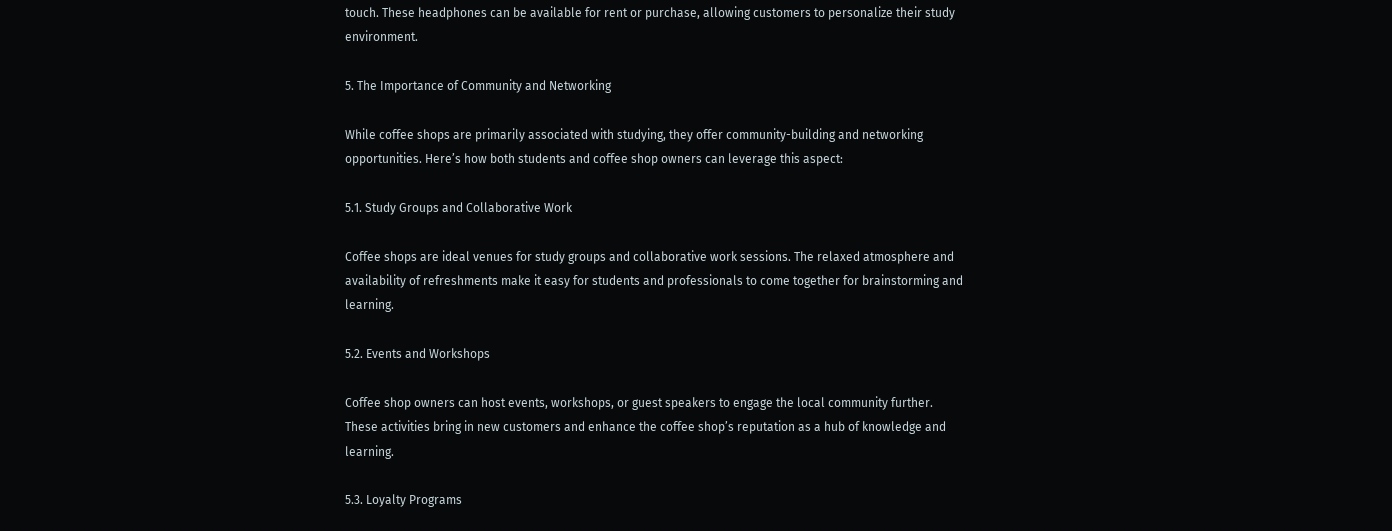touch. These headphones can be available for rent or purchase, allowing customers to personalize their study environment.

5. The Importance of Community and Networking

While coffee shops are primarily associated with studying, they offer community-building and networking opportunities. Here’s how both students and coffee shop owners can leverage this aspect:

5.1. Study Groups and Collaborative Work

Coffee shops are ideal venues for study groups and collaborative work sessions. The relaxed atmosphere and availability of refreshments make it easy for students and professionals to come together for brainstorming and learning.

5.2. Events and Workshops

Coffee shop owners can host events, workshops, or guest speakers to engage the local community further. These activities bring in new customers and enhance the coffee shop’s reputation as a hub of knowledge and learning.

5.3. Loyalty Programs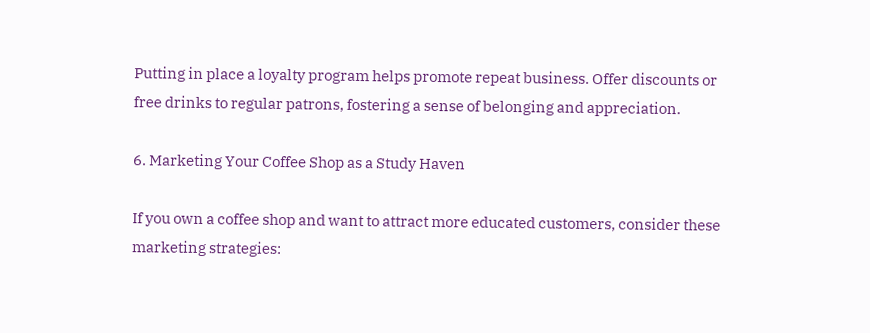Putting in place a loyalty program helps promote repeat business. Offer discounts or free drinks to regular patrons, fostering a sense of belonging and appreciation.

6. Marketing Your Coffee Shop as a Study Haven

If you own a coffee shop and want to attract more educated customers, consider these marketing strategies: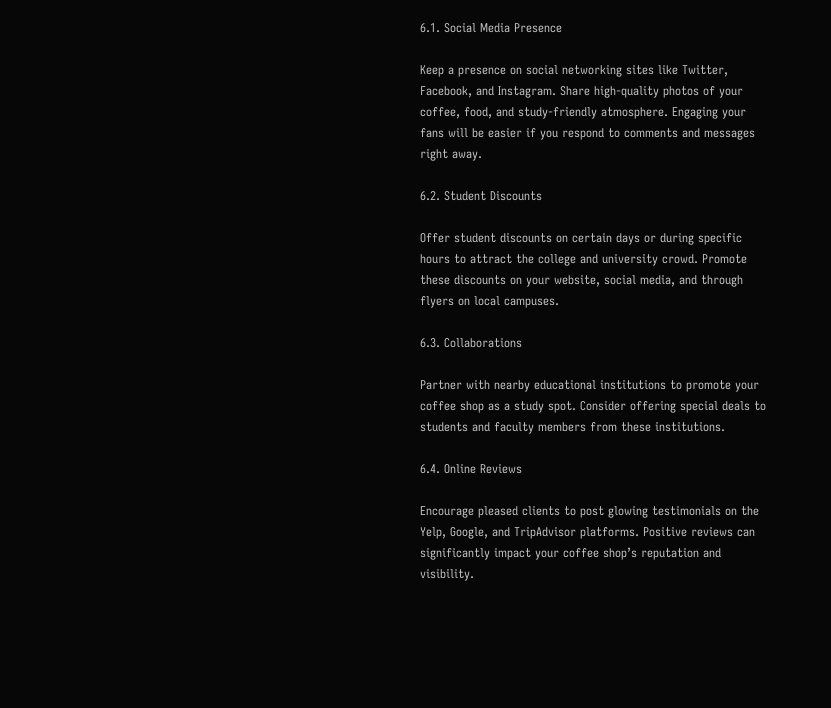6.1. Social Media Presence

Keep a presence on social networking sites like Twitter, Facebook, and Instagram. Share high-quality photos of your coffee, food, and study-friendly atmosphere. Engaging your fans will be easier if you respond to comments and messages right away.

6.2. Student Discounts

Offer student discounts on certain days or during specific hours to attract the college and university crowd. Promote these discounts on your website, social media, and through flyers on local campuses.

6.3. Collaborations

Partner with nearby educational institutions to promote your coffee shop as a study spot. Consider offering special deals to students and faculty members from these institutions.

6.4. Online Reviews

Encourage pleased clients to post glowing testimonials on the Yelp, Google, and TripAdvisor platforms. Positive reviews can significantly impact your coffee shop’s reputation and visibility.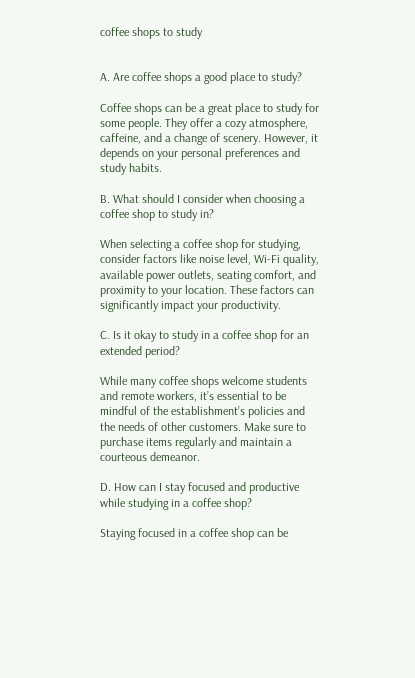coffee shops to study


A. Are coffee shops a good place to study?

Coffee shops can be a great place to study for some people. They offer a cozy atmosphere, caffeine, and a change of scenery. However, it depends on your personal preferences and study habits.

B. What should I consider when choosing a coffee shop to study in?

When selecting a coffee shop for studying, consider factors like noise level, Wi-Fi quality, available power outlets, seating comfort, and proximity to your location. These factors can significantly impact your productivity.

C. Is it okay to study in a coffee shop for an extended period?

While many coffee shops welcome students and remote workers, it’s essential to be mindful of the establishment’s policies and the needs of other customers. Make sure to purchase items regularly and maintain a courteous demeanor.

D. How can I stay focused and productive while studying in a coffee shop?

Staying focused in a coffee shop can be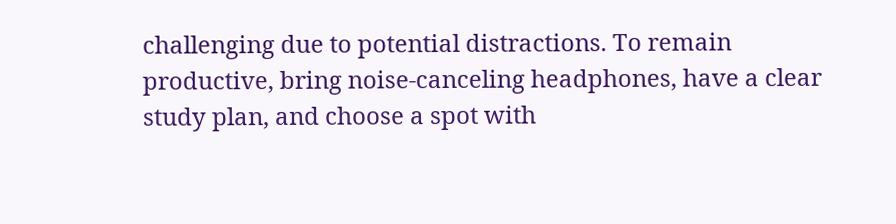challenging due to potential distractions. To remain productive, bring noise-canceling headphones, have a clear study plan, and choose a spot with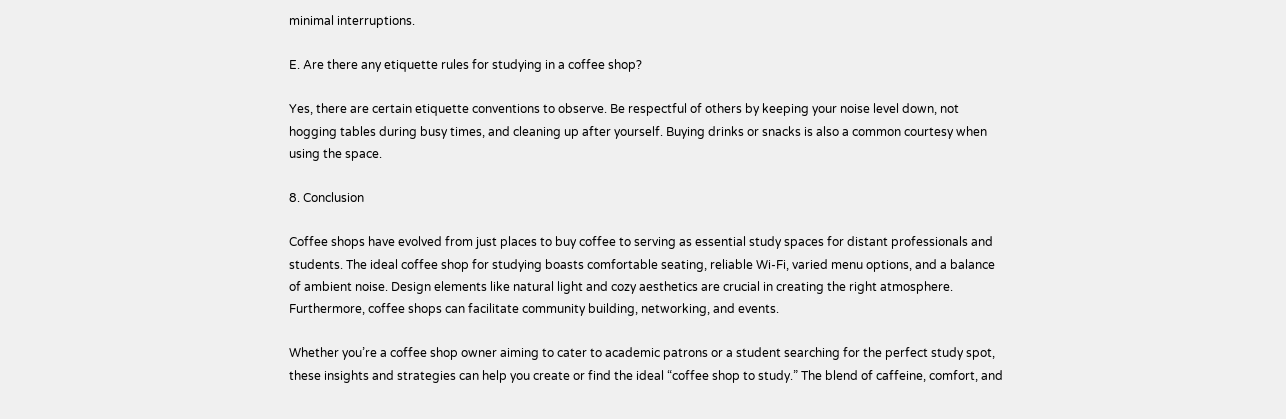minimal interruptions.

E. Are there any etiquette rules for studying in a coffee shop?

Yes, there are certain etiquette conventions to observe. Be respectful of others by keeping your noise level down, not hogging tables during busy times, and cleaning up after yourself. Buying drinks or snacks is also a common courtesy when using the space.

8. Conclusion

Coffee shops have evolved from just places to buy coffee to serving as essential study spaces for distant professionals and students. The ideal coffee shop for studying boasts comfortable seating, reliable Wi-Fi, varied menu options, and a balance of ambient noise. Design elements like natural light and cozy aesthetics are crucial in creating the right atmosphere. Furthermore, coffee shops can facilitate community building, networking, and events.

Whether you’re a coffee shop owner aiming to cater to academic patrons or a student searching for the perfect study spot, these insights and strategies can help you create or find the ideal “coffee shop to study.” The blend of caffeine, comfort, and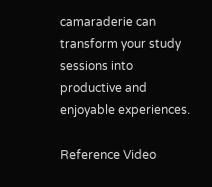camaraderie can transform your study sessions into productive and enjoyable experiences.

Reference Video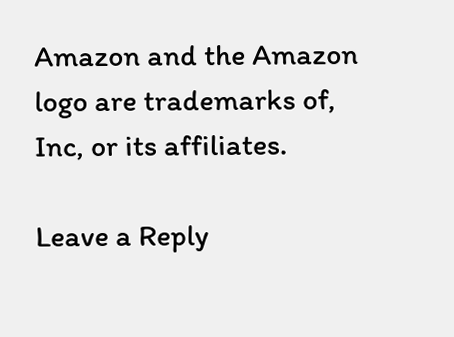Amazon and the Amazon logo are trademarks of, Inc, or its affiliates.

Leave a Reply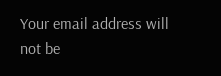Your email address will not be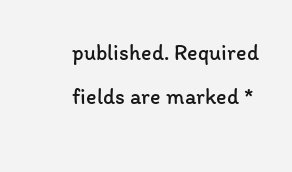published. Required fields are marked *